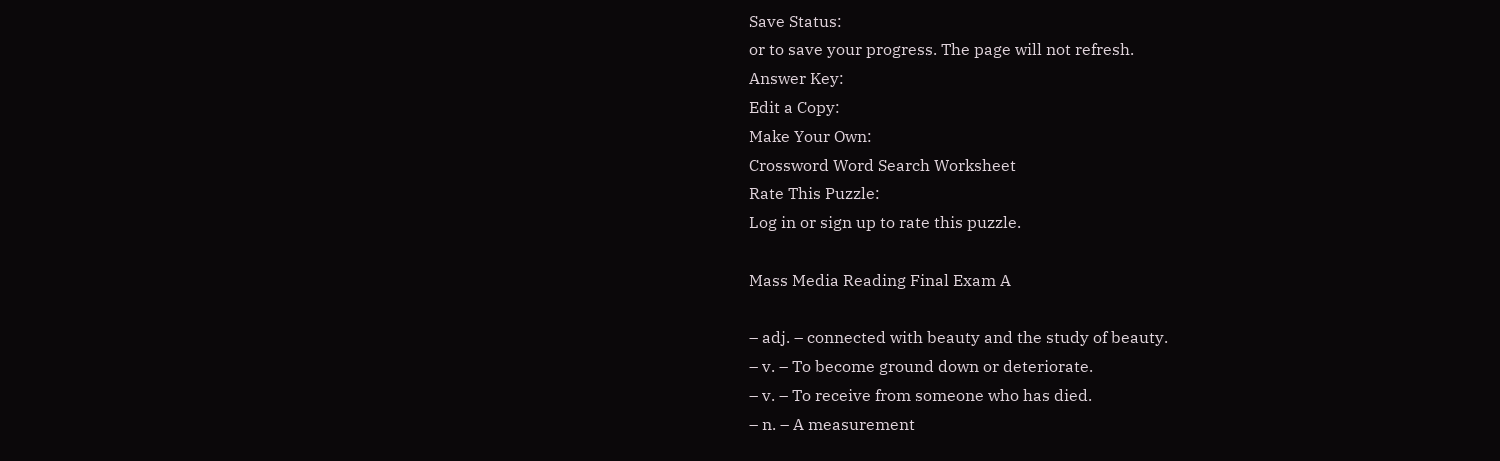Save Status:
or to save your progress. The page will not refresh.
Answer Key:
Edit a Copy:
Make Your Own:
Crossword Word Search Worksheet
Rate This Puzzle:
Log in or sign up to rate this puzzle.

Mass Media Reading Final Exam A

– adj. – connected with beauty and the study of beauty.
– v. – To become ground down or deteriorate.
– v. – To receive from someone who has died.
– n. – A measurement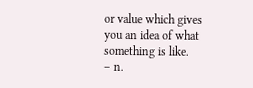or value which gives you an idea of what something is like.
– n.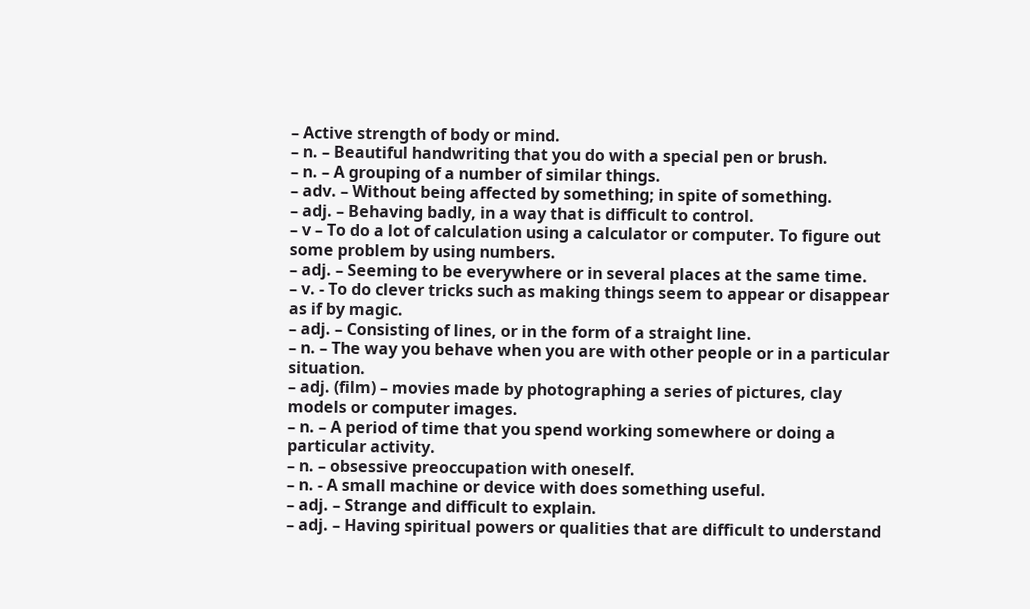– Active strength of body or mind.
– n. – Beautiful handwriting that you do with a special pen or brush.
– n. – A grouping of a number of similar things.
– adv. – Without being affected by something; in spite of something.
– adj. – Behaving badly, in a way that is difficult to control.
– v – To do a lot of calculation using a calculator or computer. To figure out some problem by using numbers.
– adj. – Seeming to be everywhere or in several places at the same time.
– v. - To do clever tricks such as making things seem to appear or disappear as if by magic.
– adj. – Consisting of lines, or in the form of a straight line.
– n. – The way you behave when you are with other people or in a particular situation.
– adj. (film) – movies made by photographing a series of pictures, clay models or computer images.
– n. – A period of time that you spend working somewhere or doing a particular activity.
– n. – obsessive preoccupation with oneself.
– n. - A small machine or device with does something useful.
– adj. – Strange and difficult to explain.
– adj. – Having spiritual powers or qualities that are difficult to understand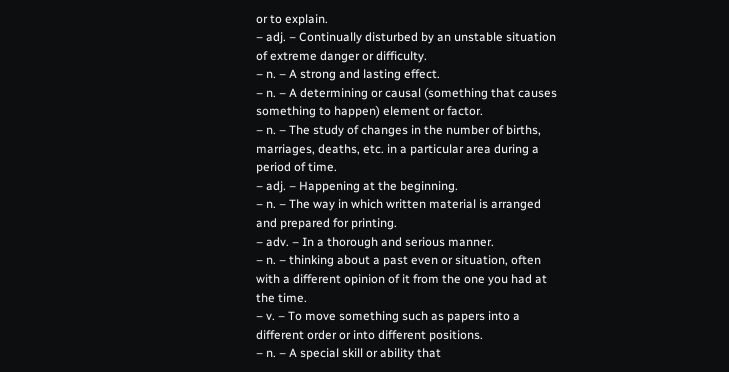or to explain.
– adj. – Continually disturbed by an unstable situation of extreme danger or difficulty.
– n. – A strong and lasting effect.
– n. – A determining or causal (something that causes something to happen) element or factor.
– n. – The study of changes in the number of births, marriages, deaths, etc. in a particular area during a period of time.
– adj. – Happening at the beginning.
– n. – The way in which written material is arranged and prepared for printing.
– adv. – In a thorough and serious manner.
– n. – thinking about a past even or situation, often with a different opinion of it from the one you had at the time.
– v. – To move something such as papers into a different order or into different positions.
– n. – A special skill or ability that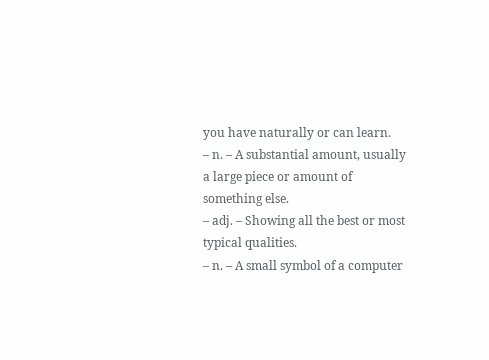you have naturally or can learn.
– n. – A substantial amount, usually a large piece or amount of something else.
– adj. – Showing all the best or most typical qualities.
– n. – A small symbol of a computer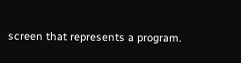screen that represents a program.